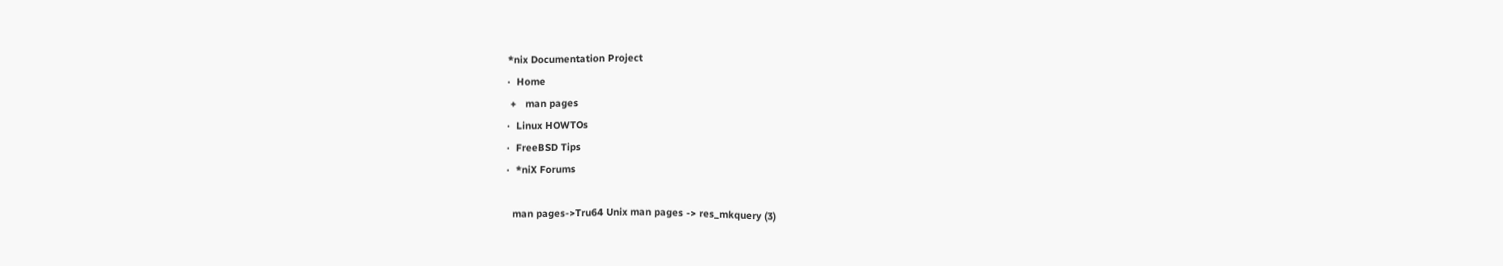*nix Documentation Project
·  Home
 +   man pages
·  Linux HOWTOs
·  FreeBSD Tips
·  *niX Forums

  man pages->Tru64 Unix man pages -> res_mkquery (3)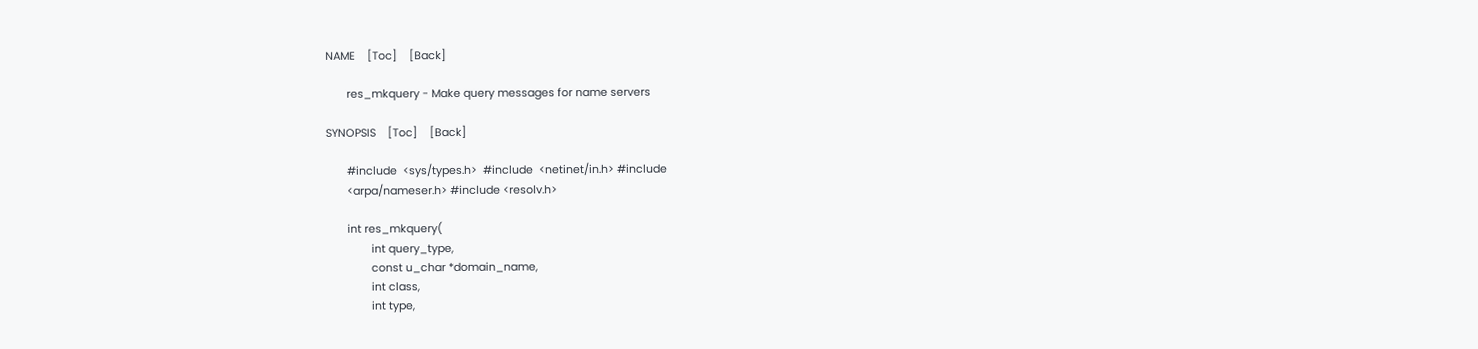NAME    [Toc]    [Back]

       res_mkquery - Make query messages for name servers

SYNOPSIS    [Toc]    [Back]

       #include  <sys/types.h>  #include  <netinet/in.h> #include
       <arpa/nameser.h> #include <resolv.h>

       int res_mkquery(
               int query_type,
               const u_char *domain_name,
               int class,
               int type,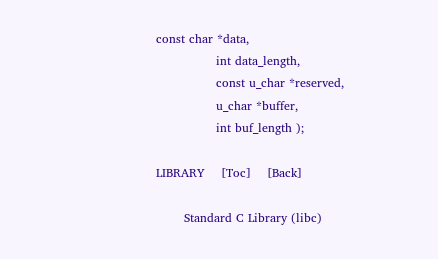const char *data,
               int data_length,
               const u_char *reserved,
               u_char *buffer,
               int buf_length );

LIBRARY    [Toc]    [Back]

       Standard C Library (libc)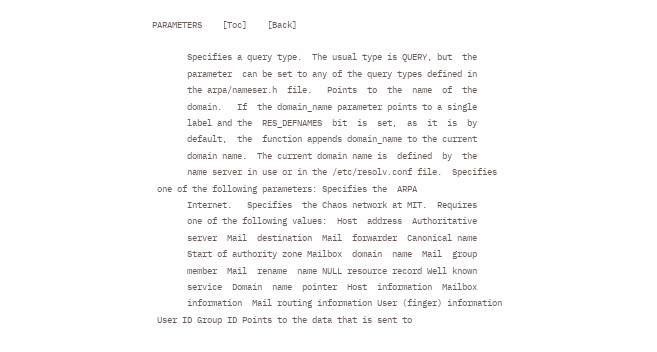PARAMETERS    [Toc]    [Back]

       Specifies a query type.  The usual type is QUERY, but  the
       parameter  can be set to any of the query types defined in
       the arpa/nameser.h  file.   Points  to  the  name  of  the
       domain.   If  the domain_name parameter points to a single
       label and the  RES_DEFNAMES  bit  is  set,  as  it  is  by
       default,  the  function appends domain_name to the current
       domain name.  The current domain name is  defined  by  the
       name server in use or in the /etc/resolv.conf file.  Specifies
 one of the following parameters: Specifies the  ARPA
       Internet.   Specifies  the Chaos network at MIT.  Requires
       one of the following values:  Host  address  Authoritative
       server  Mail  destination  Mail  forwarder  Canonical name
       Start of authority zone Mailbox  domain  name  Mail  group
       member  Mail  rename  name NULL resource record Well known
       service  Domain  name  pointer  Host  information  Mailbox
       information  Mail routing information User (finger) information
 User ID Group ID Points to the data that is sent to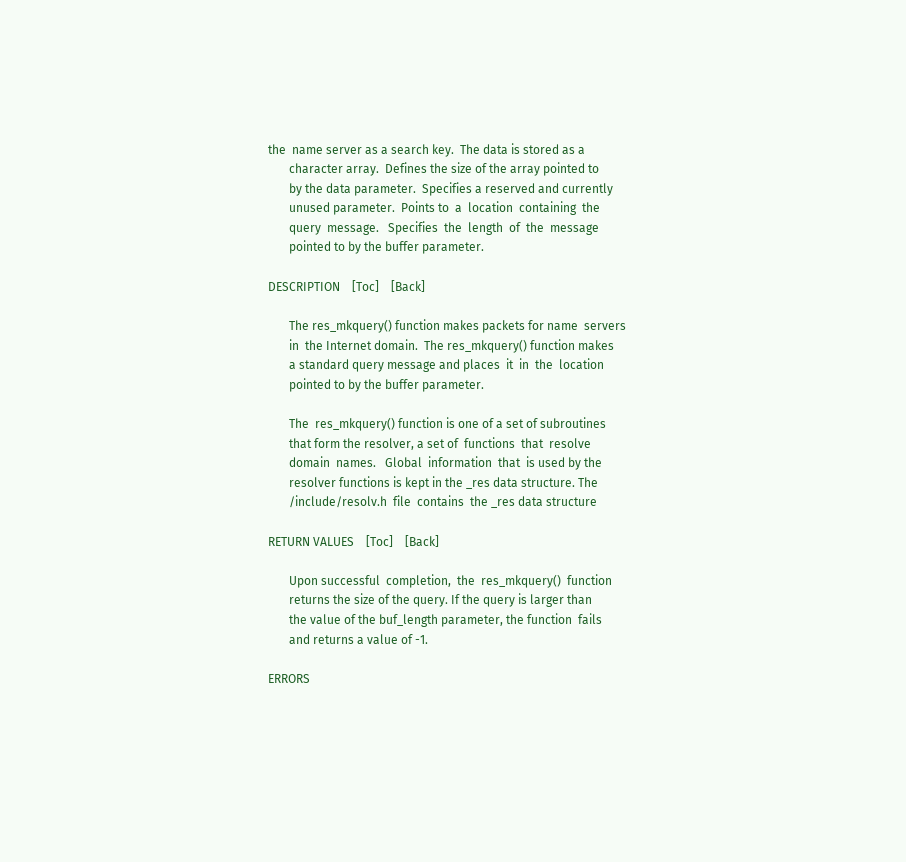the  name server as a search key.  The data is stored as a
       character array.  Defines the size of the array pointed to
       by the data parameter.  Specifies a reserved and currently
       unused parameter.  Points to  a  location  containing  the
       query  message.   Specifies  the  length  of  the  message
       pointed to by the buffer parameter.

DESCRIPTION    [Toc]    [Back]

       The res_mkquery() function makes packets for name  servers
       in  the Internet domain.  The res_mkquery() function makes
       a standard query message and places  it  in  the  location
       pointed to by the buffer parameter.

       The  res_mkquery() function is one of a set of subroutines
       that form the resolver, a set of  functions  that  resolve
       domain  names.   Global  information  that  is used by the
       resolver functions is kept in the _res data structure. The
       /include/resolv.h  file  contains  the _res data structure

RETURN VALUES    [Toc]    [Back]

       Upon successful  completion,  the  res_mkquery()  function
       returns the size of the query. If the query is larger than
       the value of the buf_length parameter, the function  fails
       and returns a value of -1.

ERRORS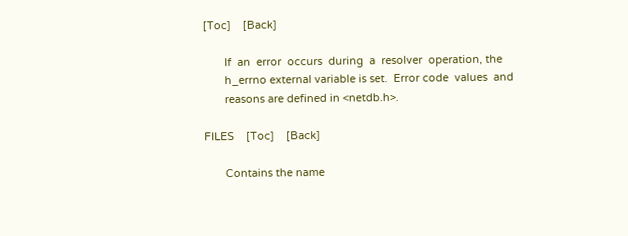[Toc]    [Back]

       If  an  error  occurs  during  a  resolver  operation, the
       h_errno external variable is set.  Error code  values  and
       reasons are defined in <netdb.h>.

FILES    [Toc]    [Back]

       Contains the name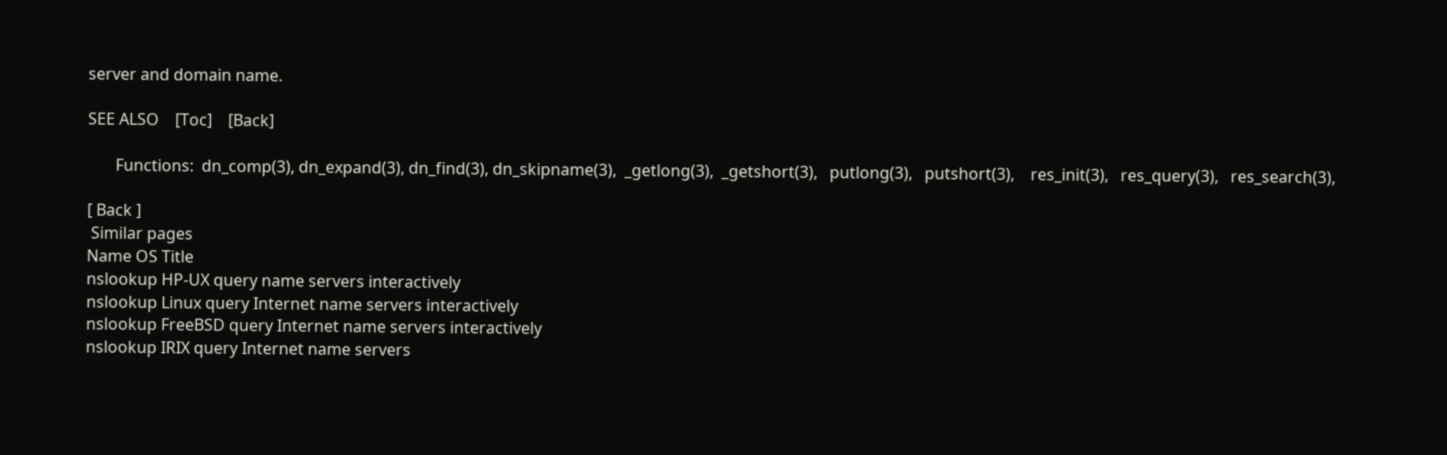server and domain name.

SEE ALSO    [Toc]    [Back]

       Functions:  dn_comp(3), dn_expand(3), dn_find(3), dn_skipname(3),  _getlong(3),  _getshort(3),   putlong(3),   putshort(3),    res_init(3),   res_query(3),   res_search(3),

[ Back ]
 Similar pages
Name OS Title
nslookup HP-UX query name servers interactively
nslookup Linux query Internet name servers interactively
nslookup FreeBSD query Internet name servers interactively
nslookup IRIX query Internet name servers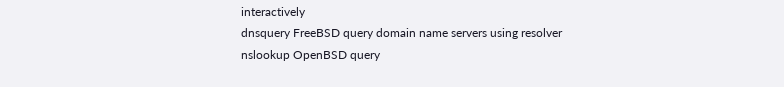interactively
dnsquery FreeBSD query domain name servers using resolver
nslookup OpenBSD query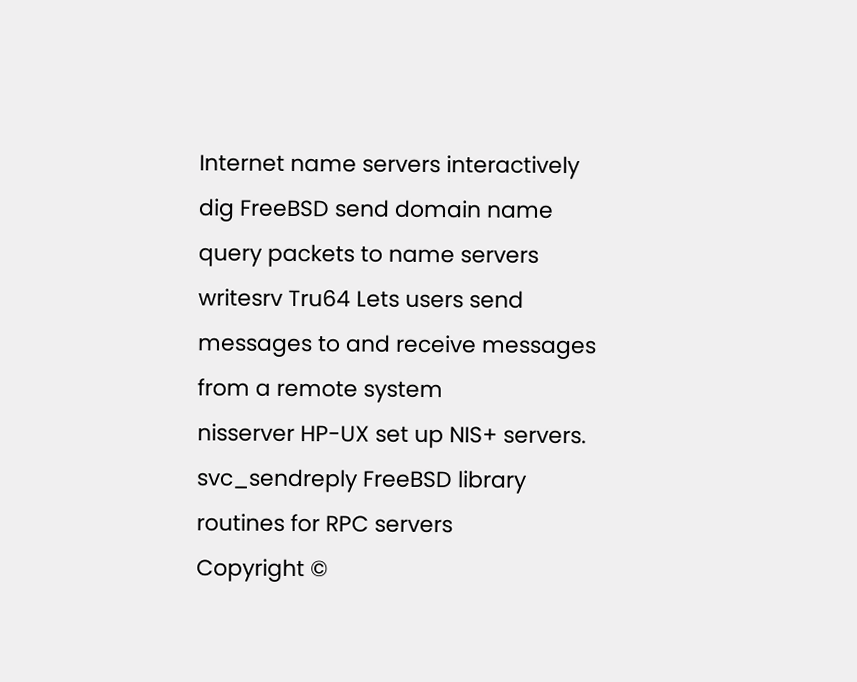Internet name servers interactively
dig FreeBSD send domain name query packets to name servers
writesrv Tru64 Lets users send messages to and receive messages from a remote system
nisserver HP-UX set up NIS+ servers.
svc_sendreply FreeBSD library routines for RPC servers
Copyright ©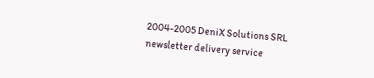2004-2005 DeniX Solutions SRL
newsletter delivery service